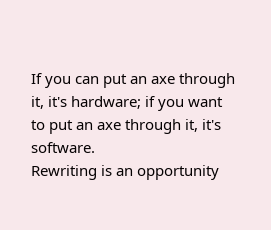If you can put an axe through it, it's hardware; if you want to put an axe through it, it's software.
Rewriting is an opportunity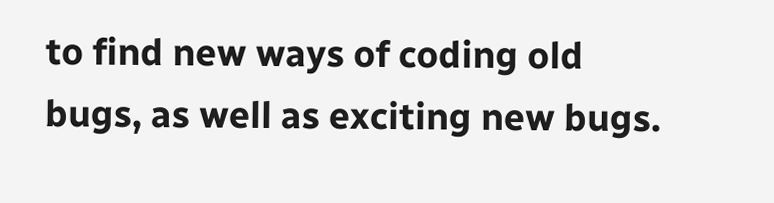to find new ways of coding old bugs, as well as exciting new bugs.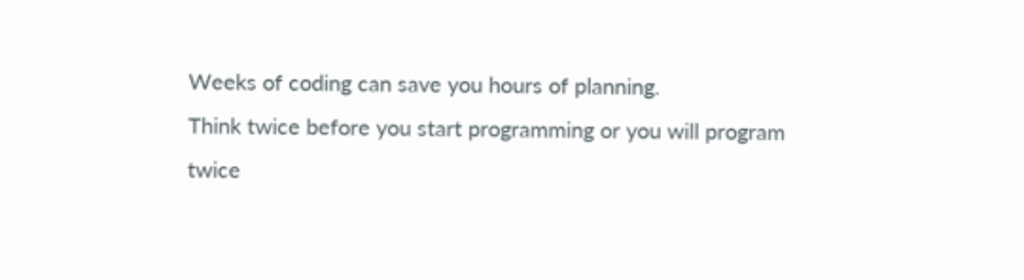Weeks of coding can save you hours of planning.
Think twice before you start programming or you will program twice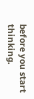before you start thinking.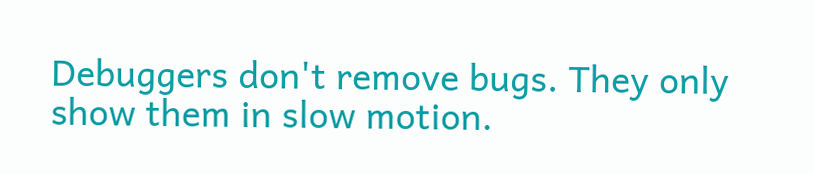Debuggers don't remove bugs. They only show them in slow motion.